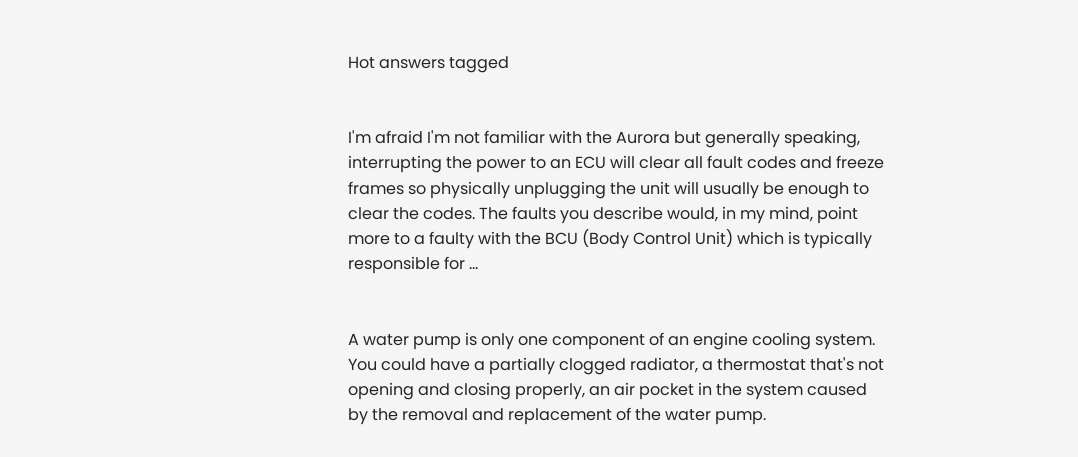Hot answers tagged


I'm afraid I'm not familiar with the Aurora but generally speaking, interrupting the power to an ECU will clear all fault codes and freeze frames so physically unplugging the unit will usually be enough to clear the codes. The faults you describe would, in my mind, point more to a faulty with the BCU (Body Control Unit) which is typically responsible for ...


A water pump is only one component of an engine cooling system. You could have a partially clogged radiator, a thermostat that's not opening and closing properly, an air pocket in the system caused by the removal and replacement of the water pump.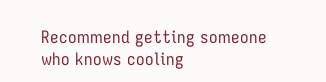Recommend getting someone who knows cooling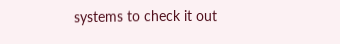systems to check it out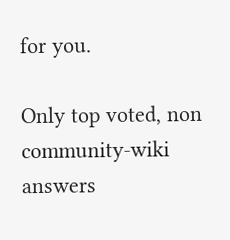for you.

Only top voted, non community-wiki answers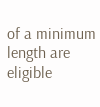of a minimum length are eligible